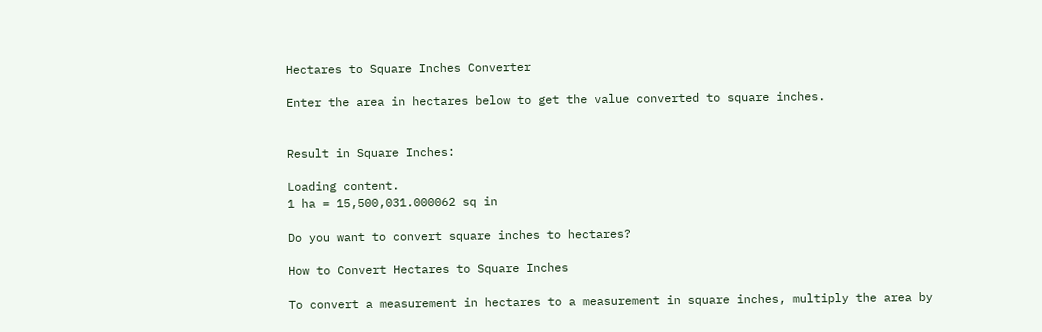Hectares to Square Inches Converter

Enter the area in hectares below to get the value converted to square inches.


Result in Square Inches:

Loading content.
1 ha = 15,500,031.000062 sq in

Do you want to convert square inches to hectares?

How to Convert Hectares to Square Inches

To convert a measurement in hectares to a measurement in square inches, multiply the area by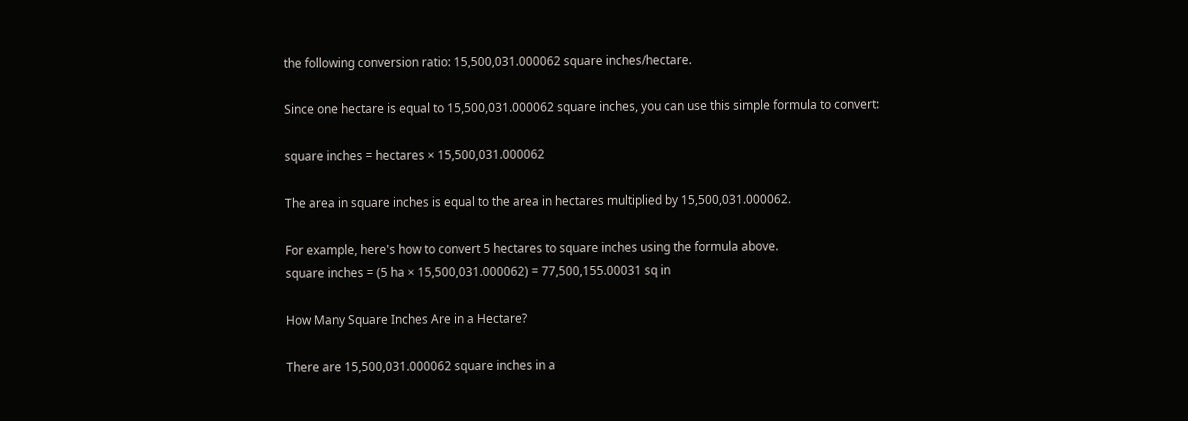the following conversion ratio: 15,500,031.000062 square inches/hectare.

Since one hectare is equal to 15,500,031.000062 square inches, you can use this simple formula to convert:

square inches = hectares × 15,500,031.000062

The area in square inches is equal to the area in hectares multiplied by 15,500,031.000062.

For example, here's how to convert 5 hectares to square inches using the formula above.
square inches = (5 ha × 15,500,031.000062) = 77,500,155.00031 sq in

How Many Square Inches Are in a Hectare?

There are 15,500,031.000062 square inches in a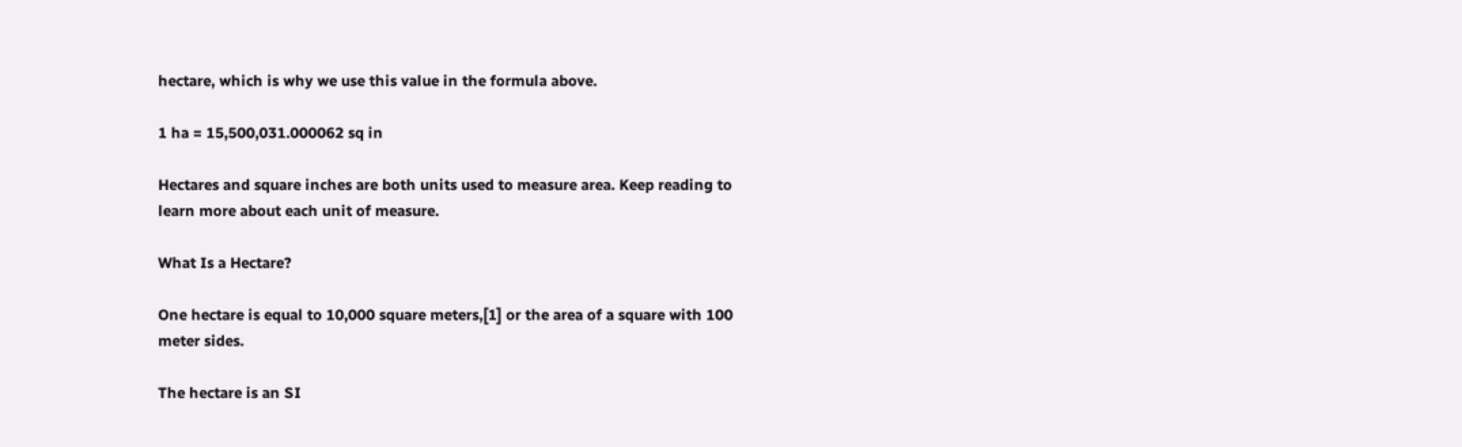hectare, which is why we use this value in the formula above.

1 ha = 15,500,031.000062 sq in

Hectares and square inches are both units used to measure area. Keep reading to learn more about each unit of measure.

What Is a Hectare?

One hectare is equal to 10,000 square meters,[1] or the area of a square with 100 meter sides.

The hectare is an SI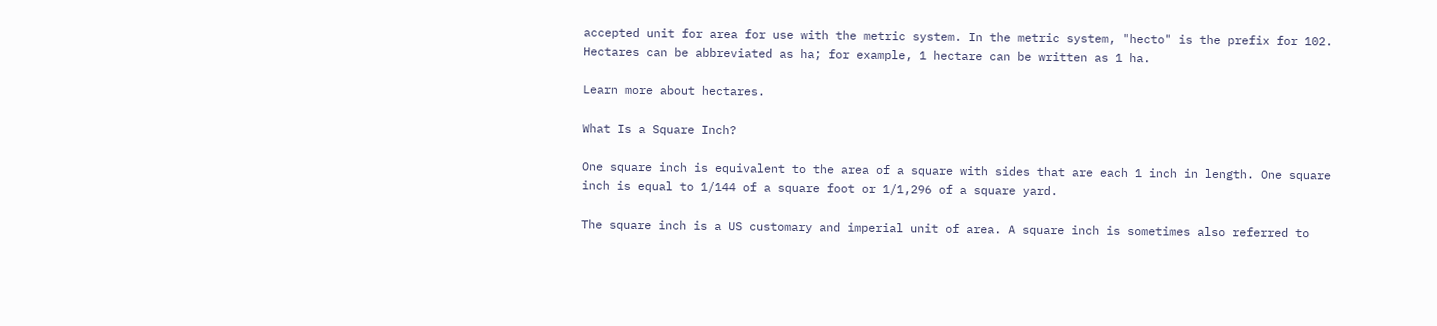accepted unit for area for use with the metric system. In the metric system, "hecto" is the prefix for 102. Hectares can be abbreviated as ha; for example, 1 hectare can be written as 1 ha.

Learn more about hectares.

What Is a Square Inch?

One square inch is equivalent to the area of a square with sides that are each 1 inch in length. One square inch is equal to 1/144 of a square foot or 1/1,296 of a square yard.

The square inch is a US customary and imperial unit of area. A square inch is sometimes also referred to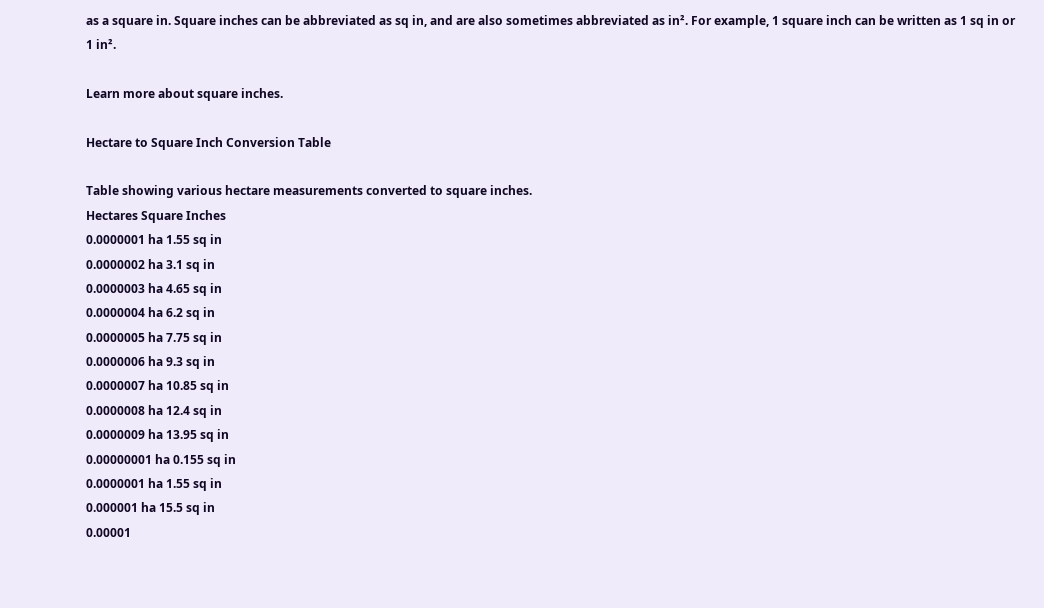as a square in. Square inches can be abbreviated as sq in, and are also sometimes abbreviated as in². For example, 1 square inch can be written as 1 sq in or 1 in².

Learn more about square inches.

Hectare to Square Inch Conversion Table

Table showing various hectare measurements converted to square inches.
Hectares Square Inches
0.0000001 ha 1.55 sq in
0.0000002 ha 3.1 sq in
0.0000003 ha 4.65 sq in
0.0000004 ha 6.2 sq in
0.0000005 ha 7.75 sq in
0.0000006 ha 9.3 sq in
0.0000007 ha 10.85 sq in
0.0000008 ha 12.4 sq in
0.0000009 ha 13.95 sq in
0.00000001 ha 0.155 sq in
0.0000001 ha 1.55 sq in
0.000001 ha 15.5 sq in
0.00001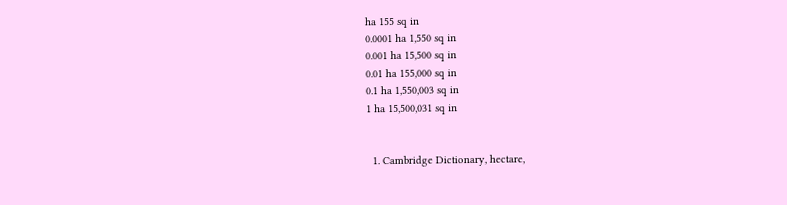ha 155 sq in
0.0001 ha 1,550 sq in
0.001 ha 15,500 sq in
0.01 ha 155,000 sq in
0.1 ha 1,550,003 sq in
1 ha 15,500,031 sq in


  1. Cambridge Dictionary, hectare,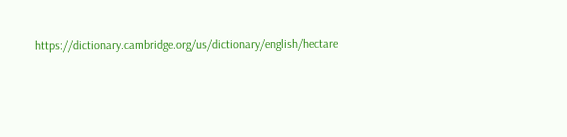https://dictionary.cambridge.org/us/dictionary/english/hectare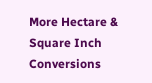More Hectare & Square Inch Conversions